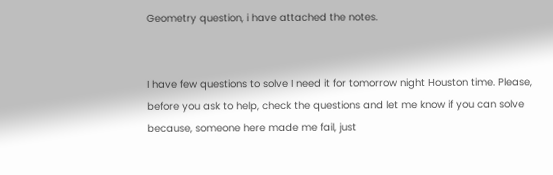Geometry question, i have attached the notes.


I have few questions to solve I need it for tomorrow night Houston time. Please, before you ask to help, check the questions and let me know if you can solve because, someone here made me fail, just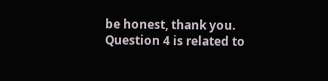be honest, thank you. Question 4 is related to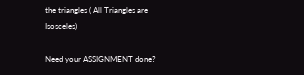the triangles ( All Triangles are Isosceles)

Need your ASSIGNMENT done?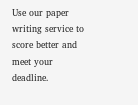Use our paper writing service to score better and meet your deadline.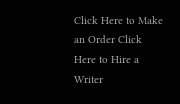Click Here to Make an Order Click Here to Hire a Writer